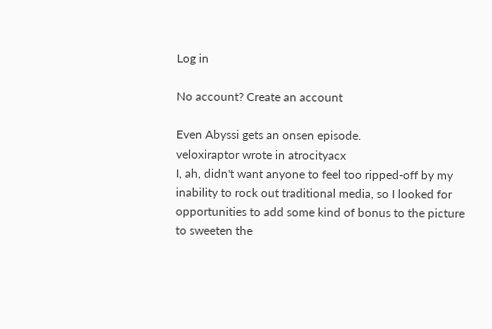Log in

No account? Create an account

Even Abyssi gets an onsen episode.
veloxiraptor wrote in atrocityacx
I, ah, didn't want anyone to feel too ripped-off by my inability to rock out traditional media, so I looked for opportunities to add some kind of bonus to the picture to sweeten the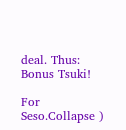deal. Thus: Bonus Tsuki!

For Seso.Collapse )